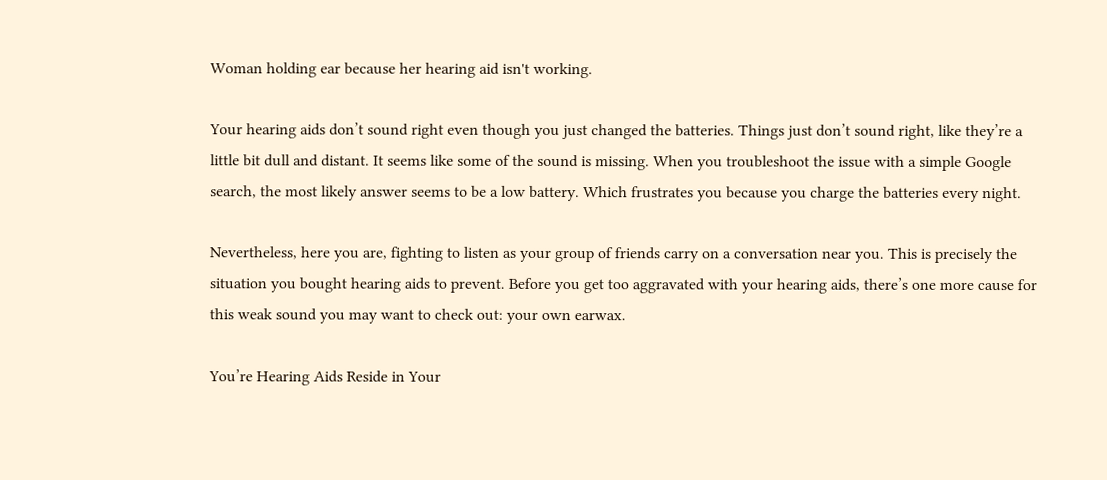Woman holding ear because her hearing aid isn't working.

Your hearing aids don’t sound right even though you just changed the batteries. Things just don’t sound right, like they’re a little bit dull and distant. It seems like some of the sound is missing. When you troubleshoot the issue with a simple Google search, the most likely answer seems to be a low battery. Which frustrates you because you charge the batteries every night.

Nevertheless, here you are, fighting to listen as your group of friends carry on a conversation near you. This is precisely the situation you bought hearing aids to prevent. Before you get too aggravated with your hearing aids, there’s one more cause for this weak sound you may want to check out: your own earwax.

You’re Hearing Aids Reside in Your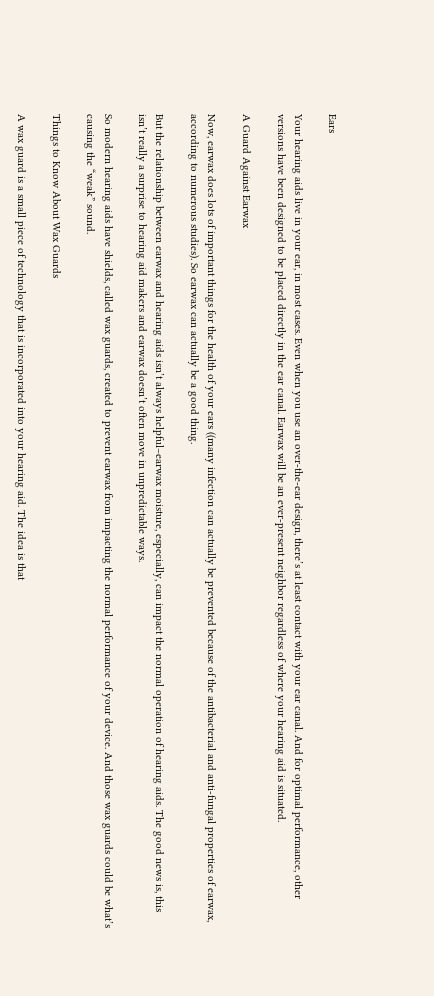Ears

Your hearing aids live in your ear, in most cases. Even when you use an over-the-ear design, there’s at least contact with your ear canal. And for optimal performance, other versions have been designed to be placed directly in the ear canal. Earwax will be an ever-present neighbor regardless of where your hearing aid is situated.

A Guard Against Earwax

Now, earwax does lots of important things for the health of your ears ((many infection can actually be prevented because of the antibacterial and anti-fungal properties of earwax, according to numerous studies). So earwax can actually be a good thing.

But the relationship between earwax and hearing aids isn’t always helpful–earwax moisture, especially, can impact the normal operation of hearing aids. The good news is, this isn’t really a surprise to hearing aid makers and earwax doesn’t often move in unpredictable ways.

So modern hearing aids have shields, called wax guards, created to prevent earwax from impacting the normal performance of your device. And those wax guards could be what’s causing the “weak” sound.

Things to Know About Wax Guards

A wax guard is a small piece of technology that is incorporated into your hearing aid. The idea is that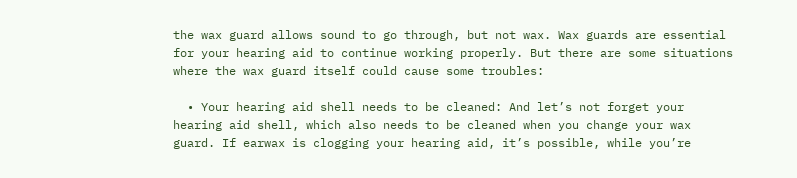the wax guard allows sound to go through, but not wax. Wax guards are essential for your hearing aid to continue working properly. But there are some situations where the wax guard itself could cause some troubles:

  • Your hearing aid shell needs to be cleaned: And let’s not forget your hearing aid shell, which also needs to be cleaned when you change your wax guard. If earwax is clogging your hearing aid, it’s possible, while you’re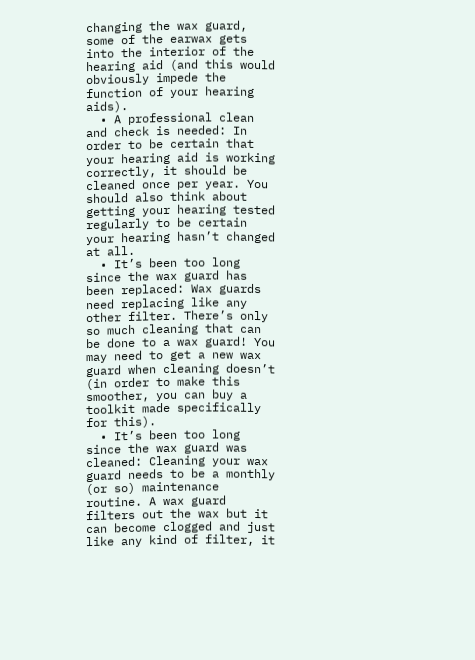changing the wax guard, some of the earwax gets into the interior of the hearing aid (and this would obviously impede the function of your hearing aids).
  • A professional clean and check is needed: In order to be certain that your hearing aid is working correctly, it should be cleaned once per year. You should also think about getting your hearing tested regularly to be certain your hearing hasn’t changed at all.
  • It’s been too long since the wax guard has been replaced: Wax guards need replacing like any other filter. There’s only so much cleaning that can be done to a wax guard! You may need to get a new wax guard when cleaning doesn’t (in order to make this smoother, you can buy a toolkit made specifically for this).
  • It’s been too long since the wax guard was cleaned: Cleaning your wax guard needs to be a monthly (or so) maintenance routine. A wax guard filters out the wax but it can become clogged and just like any kind of filter, it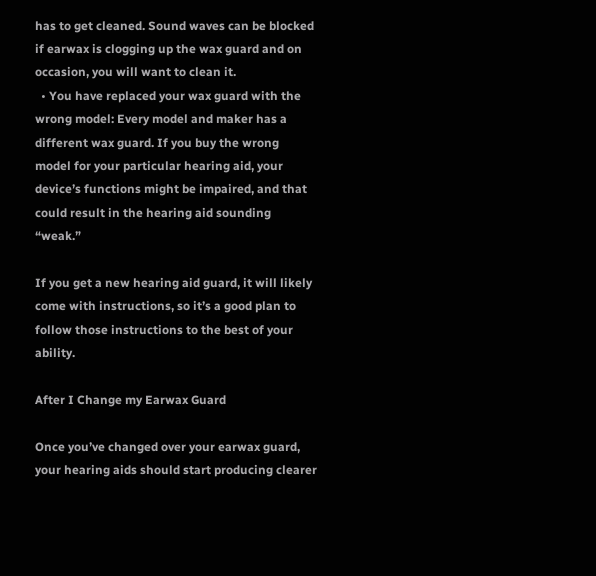has to get cleaned. Sound waves can be blocked if earwax is clogging up the wax guard and on occasion, you will want to clean it.
  • You have replaced your wax guard with the wrong model: Every model and maker has a different wax guard. If you buy the wrong model for your particular hearing aid, your device’s functions might be impaired, and that could result in the hearing aid sounding “weak.”

If you get a new hearing aid guard, it will likely come with instructions, so it’s a good plan to follow those instructions to the best of your ability.

After I Change my Earwax Guard

Once you’ve changed over your earwax guard, your hearing aids should start producing clearer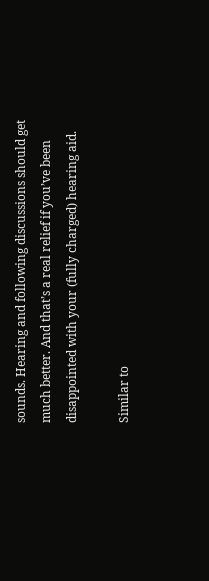sounds. Hearing and following discussions should get much better. And that’s a real relief if you’ve been disappointed with your (fully charged) hearing aid.

Similar to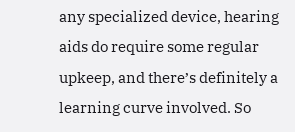any specialized device, hearing aids do require some regular upkeep, and there’s definitely a learning curve involved. So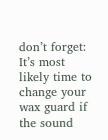don’t forget: It’s most likely time to change your wax guard if the sound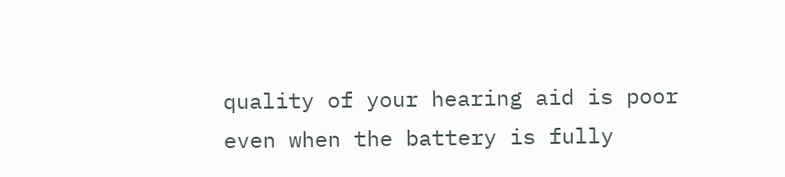quality of your hearing aid is poor even when the battery is fully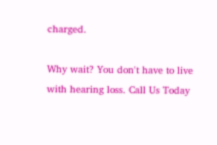charged.

Why wait? You don't have to live with hearing loss. Call Us Today